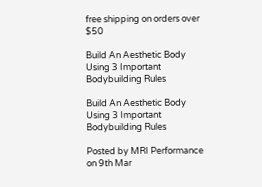free shipping on orders over $50

Build An Aesthetic Body Using 3 Important Bodybuilding Rules

Build An Aesthetic Body Using 3 Important Bodybuilding Rules

Posted by MRI Performance on 9th Mar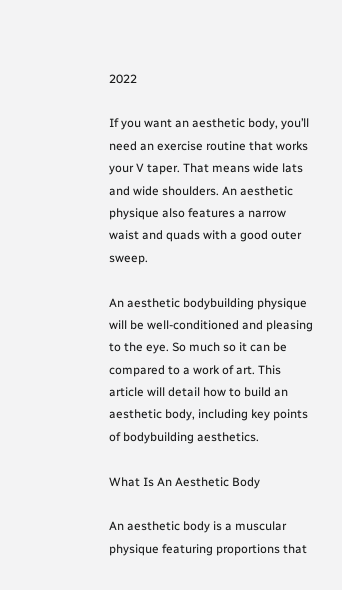2022

If you want an aesthetic body, you’ll need an exercise routine that works your V taper. That means wide lats and wide shoulders. An aesthetic physique also features a narrow waist and quads with a good outer sweep.

An aesthetic bodybuilding physique will be well-conditioned and pleasing to the eye. So much so it can be compared to a work of art. This article will detail how to build an aesthetic body, including key points of bodybuilding aesthetics.

What Is An Aesthetic Body

An aesthetic body is a muscular physique featuring proportions that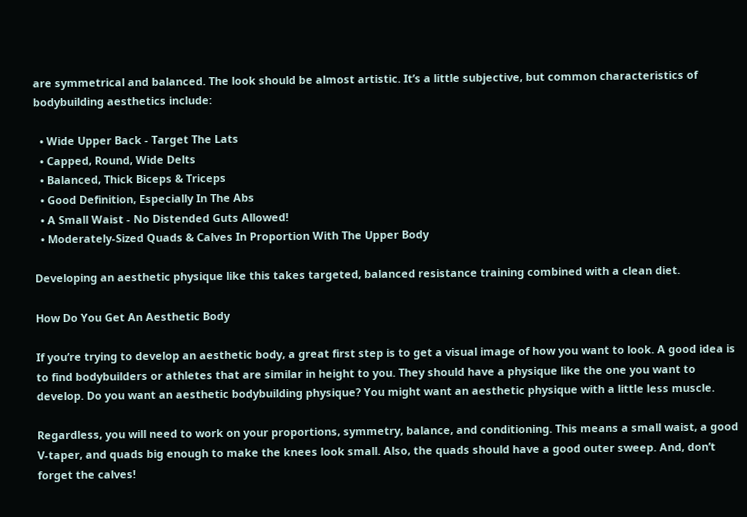are symmetrical and balanced. The look should be almost artistic. It’s a little subjective, but common characteristics of bodybuilding aesthetics include:

  • Wide Upper Back - Target The Lats
  • Capped, Round, Wide Delts
  • Balanced, Thick Biceps & Triceps
  • Good Definition, Especially In The Abs
  • A Small Waist - No Distended Guts Allowed!
  • Moderately-Sized Quads & Calves In Proportion With The Upper Body

Developing an aesthetic physique like this takes targeted, balanced resistance training combined with a clean diet.

How Do You Get An Aesthetic Body

If you’re trying to develop an aesthetic body, a great first step is to get a visual image of how you want to look. A good idea is to find bodybuilders or athletes that are similar in height to you. They should have a physique like the one you want to develop. Do you want an aesthetic bodybuilding physique? You might want an aesthetic physique with a little less muscle.

Regardless, you will need to work on your proportions, symmetry, balance, and conditioning. This means a small waist, a good V-taper, and quads big enough to make the knees look small. Also, the quads should have a good outer sweep. And, don’t forget the calves!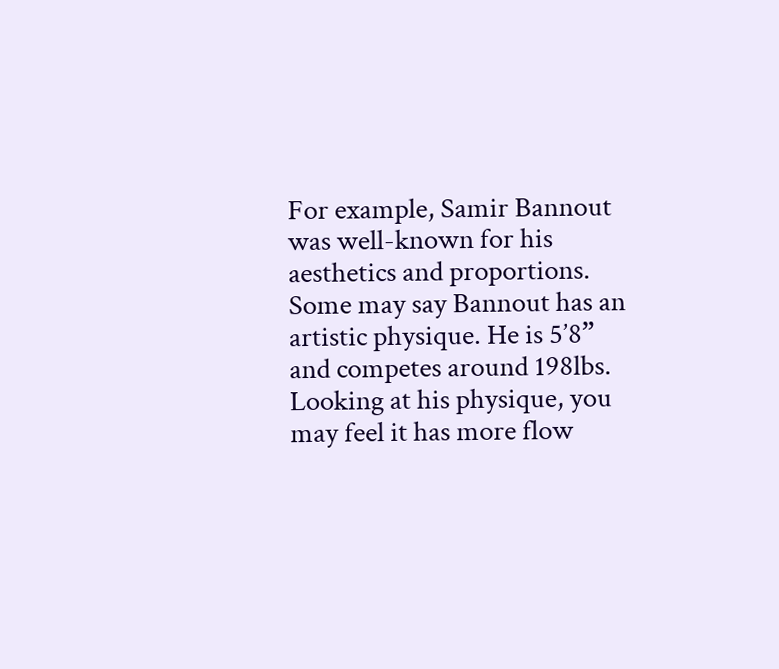For example, Samir Bannout was well-known for his aesthetics and proportions. Some may say Bannout has an artistic physique. He is 5’8” and competes around 198lbs. Looking at his physique, you may feel it has more flow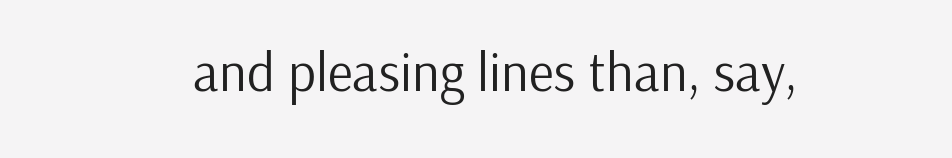and pleasing lines than, say,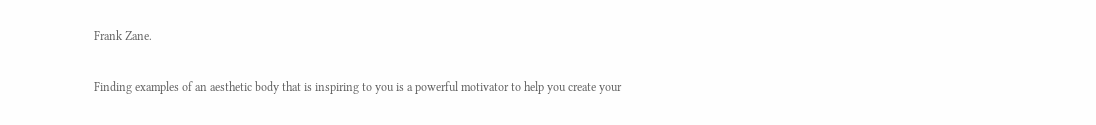Frank Zane.

Finding examples of an aesthetic body that is inspiring to you is a powerful motivator to help you create your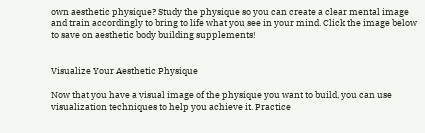own aesthetic physique? Study the physique so you can create a clear mental image and train accordingly to bring to life what you see in your mind. Click the image below to save on aesthetic body building supplements!


Visualize Your Aesthetic Physique

Now that you have a visual image of the physique you want to build, you can use visualization techniques to help you achieve it. Practice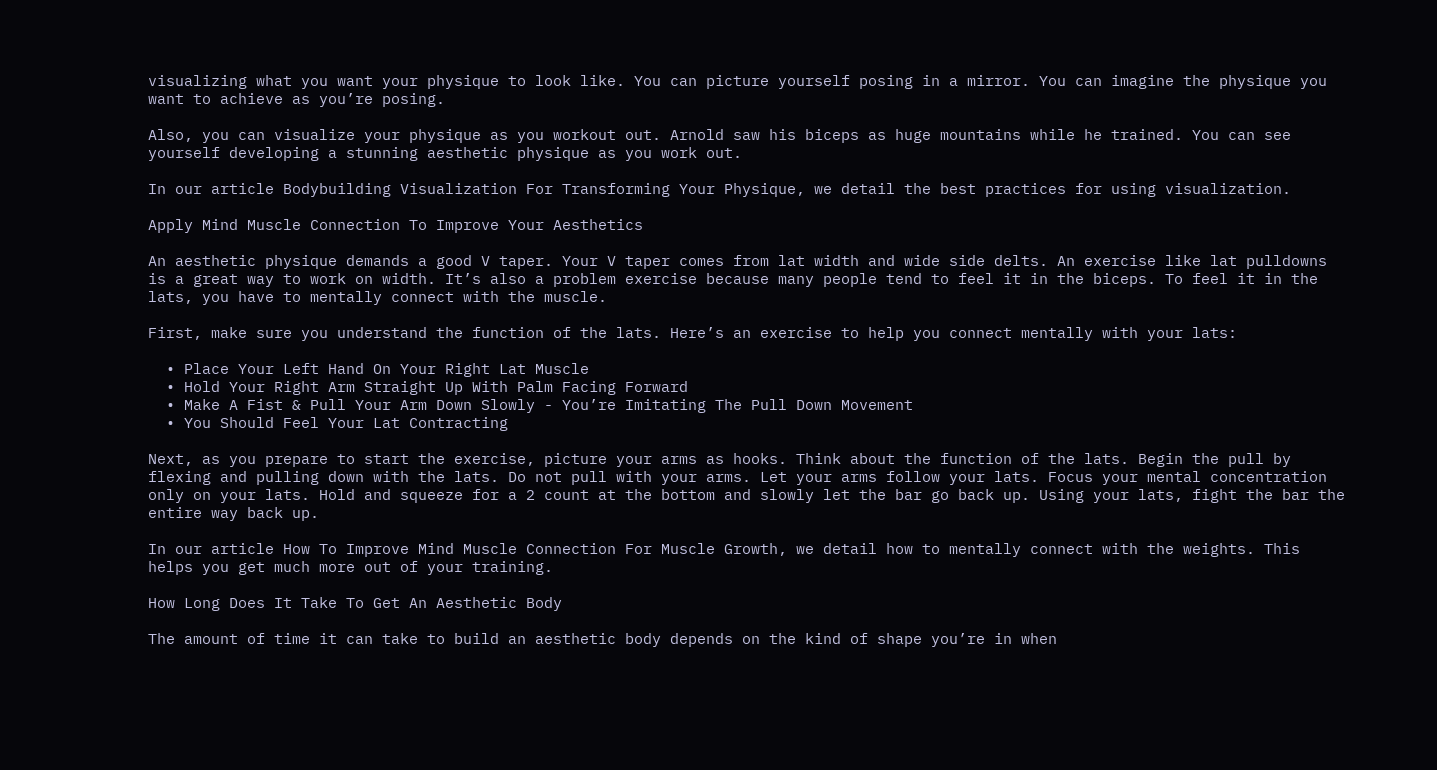visualizing what you want your physique to look like. You can picture yourself posing in a mirror. You can imagine the physique you want to achieve as you’re posing.

Also, you can visualize your physique as you workout out. Arnold saw his biceps as huge mountains while he trained. You can see yourself developing a stunning aesthetic physique as you work out.

In our article Bodybuilding Visualization For Transforming Your Physique, we detail the best practices for using visualization.

Apply Mind Muscle Connection To Improve Your Aesthetics

An aesthetic physique demands a good V taper. Your V taper comes from lat width and wide side delts. An exercise like lat pulldowns is a great way to work on width. It’s also a problem exercise because many people tend to feel it in the biceps. To feel it in the lats, you have to mentally connect with the muscle.

First, make sure you understand the function of the lats. Here’s an exercise to help you connect mentally with your lats:

  • Place Your Left Hand On Your Right Lat Muscle
  • Hold Your Right Arm Straight Up With Palm Facing Forward
  • Make A Fist & Pull Your Arm Down Slowly - You’re Imitating The Pull Down Movement
  • You Should Feel Your Lat Contracting

Next, as you prepare to start the exercise, picture your arms as hooks. Think about the function of the lats. Begin the pull by flexing and pulling down with the lats. Do not pull with your arms. Let your arms follow your lats. Focus your mental concentration only on your lats. Hold and squeeze for a 2 count at the bottom and slowly let the bar go back up. Using your lats, fight the bar the entire way back up.

In our article How To Improve Mind Muscle Connection For Muscle Growth, we detail how to mentally connect with the weights. This helps you get much more out of your training.

How Long Does It Take To Get An Aesthetic Body

The amount of time it can take to build an aesthetic body depends on the kind of shape you’re in when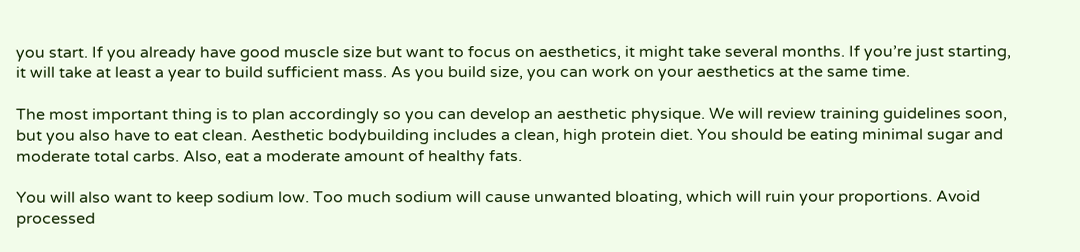you start. If you already have good muscle size but want to focus on aesthetics, it might take several months. If you’re just starting, it will take at least a year to build sufficient mass. As you build size, you can work on your aesthetics at the same time.

The most important thing is to plan accordingly so you can develop an aesthetic physique. We will review training guidelines soon, but you also have to eat clean. Aesthetic bodybuilding includes a clean, high protein diet. You should be eating minimal sugar and moderate total carbs. Also, eat a moderate amount of healthy fats.

You will also want to keep sodium low. Too much sodium will cause unwanted bloating, which will ruin your proportions. Avoid processed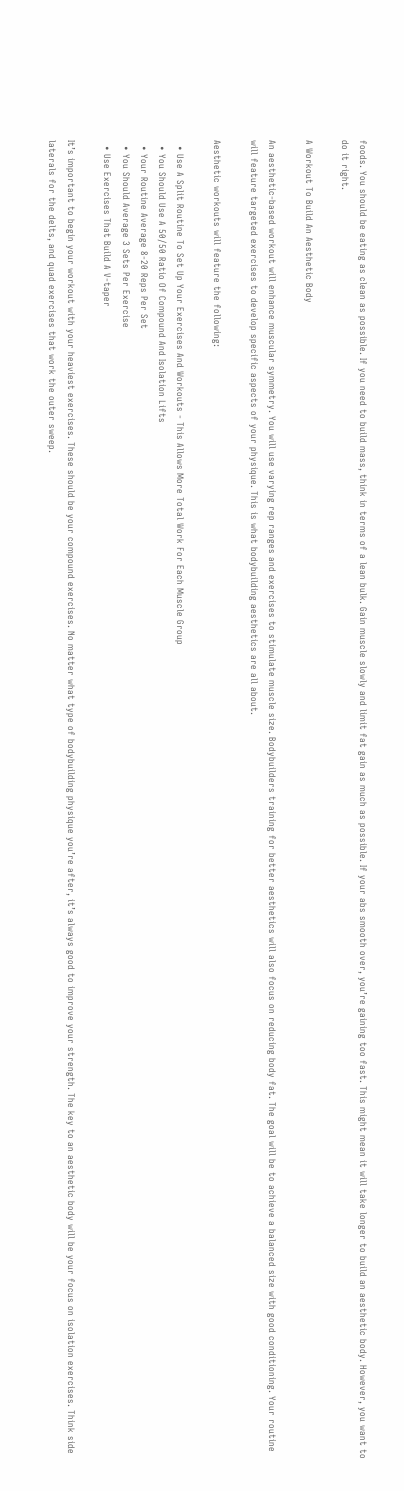foods. You should be eating as clean as possible. If you need to build mass, think in terms of a lean bulk. Gain muscle slowly and limit fat gain as much as possible. If your abs smooth over, you’re gaining too fast. This might mean it will take longer to build an aesthetic body. However, you want to do it right.

A Workout To Build An Aesthetic Body

An aesthetic-based workout will enhance muscular symmetry. You will use varying rep ranges and exercises to stimulate muscle size. Bodybuilders training for better aesthetics will also focus on reducing body fat. The goal will be to achieve a balanced size with good conditioning. Your routine will feature targeted exercises to develop specific aspects of your physique. This is what bodybuilding aesthetics are all about.

Aesthetic workouts will feature the following:

  • Use A Split Routine To Set Up Your Exercises And Workouts - This Allows More Total Work For Each Muscle Group
  • You Should Use A 50/50 Ratio Of Compound And Isolation Lifts
  • Your Routine Average 8-20 Reps Per Set
  • You Should Average 3 Sets Per Exercise
  • Use Exercises That Build A V-taper

It’s important to begin your workout with your heaviest exercises. These should be your compound exercises. No matter what type of bodybuilding physique you’re after, it’s always good to improve your strength. The key to an aesthetic body will be your focus on isolation exercises. Think side laterals for the delts, and quad exercises that work the outer sweep.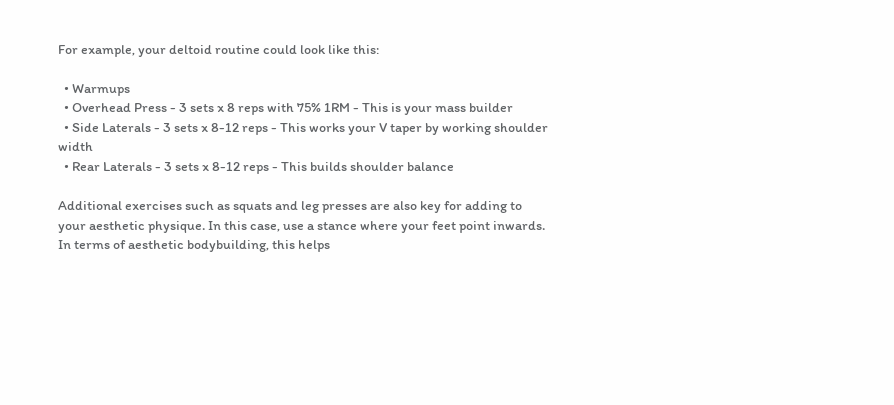For example, your deltoid routine could look like this:

  • Warmups
  • Overhead Press - 3 sets x 8 reps with 75% 1RM - This is your mass builder
  • Side Laterals - 3 sets x 8-12 reps - This works your V taper by working shoulder width
  • Rear Laterals - 3 sets x 8-12 reps - This builds shoulder balance

Additional exercises such as squats and leg presses are also key for adding to your aesthetic physique. In this case, use a stance where your feet point inwards. In terms of aesthetic bodybuilding, this helps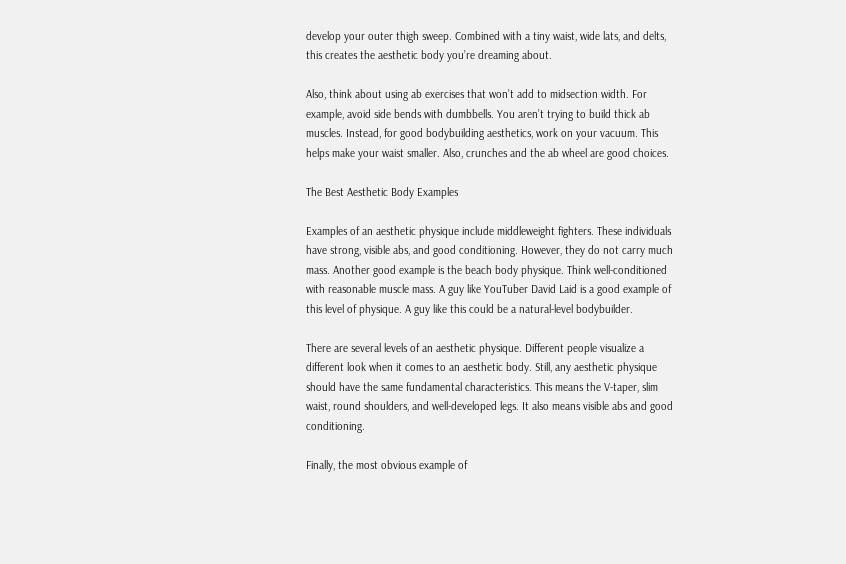develop your outer thigh sweep. Combined with a tiny waist, wide lats, and delts, this creates the aesthetic body you’re dreaming about.

Also, think about using ab exercises that won’t add to midsection width. For example, avoid side bends with dumbbells. You aren’t trying to build thick ab muscles. Instead, for good bodybuilding aesthetics, work on your vacuum. This helps make your waist smaller. Also, crunches and the ab wheel are good choices.

The Best Aesthetic Body Examples

Examples of an aesthetic physique include middleweight fighters. These individuals have strong, visible abs, and good conditioning. However, they do not carry much mass. Another good example is the beach body physique. Think well-conditioned with reasonable muscle mass. A guy like YouTuber David Laid is a good example of this level of physique. A guy like this could be a natural-level bodybuilder.

There are several levels of an aesthetic physique. Different people visualize a different look when it comes to an aesthetic body. Still, any aesthetic physique should have the same fundamental characteristics. This means the V-taper, slim waist, round shoulders, and well-developed legs. It also means visible abs and good conditioning.

Finally, the most obvious example of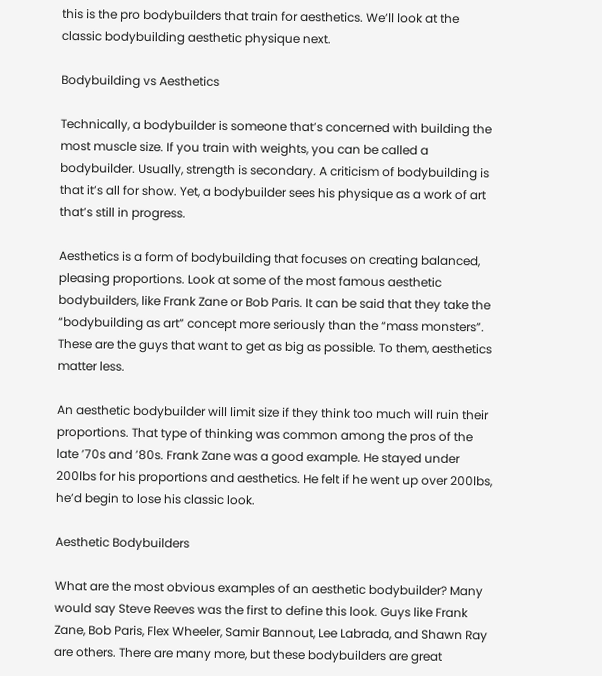this is the pro bodybuilders that train for aesthetics. We’ll look at the classic bodybuilding aesthetic physique next.

Bodybuilding vs Aesthetics

Technically, a bodybuilder is someone that’s concerned with building the most muscle size. If you train with weights, you can be called a bodybuilder. Usually, strength is secondary. A criticism of bodybuilding is that it’s all for show. Yet, a bodybuilder sees his physique as a work of art that’s still in progress.

Aesthetics is a form of bodybuilding that focuses on creating balanced, pleasing proportions. Look at some of the most famous aesthetic bodybuilders, like Frank Zane or Bob Paris. It can be said that they take the “bodybuilding as art” concept more seriously than the “mass monsters”. These are the guys that want to get as big as possible. To them, aesthetics matter less.

An aesthetic bodybuilder will limit size if they think too much will ruin their proportions. That type of thinking was common among the pros of the late ’70s and ’80s. Frank Zane was a good example. He stayed under 200lbs for his proportions and aesthetics. He felt if he went up over 200lbs, he’d begin to lose his classic look.

Aesthetic Bodybuilders

What are the most obvious examples of an aesthetic bodybuilder? Many would say Steve Reeves was the first to define this look. Guys like Frank Zane, Bob Paris, Flex Wheeler, Samir Bannout, Lee Labrada, and Shawn Ray are others. There are many more, but these bodybuilders are great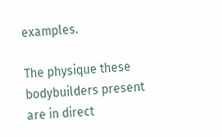examples.

The physique these bodybuilders present are in direct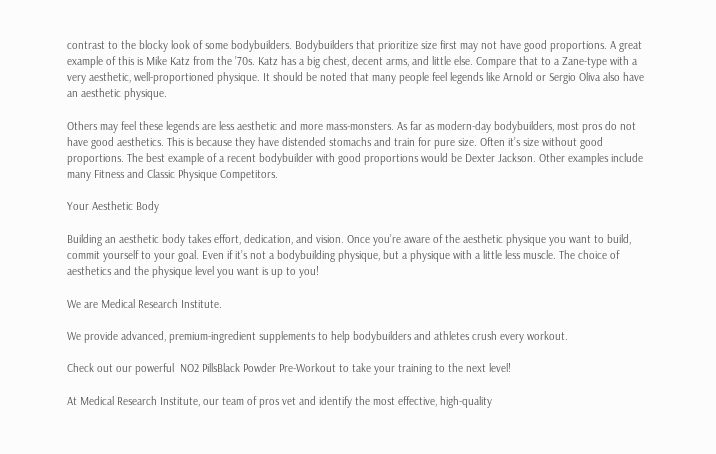contrast to the blocky look of some bodybuilders. Bodybuilders that prioritize size first may not have good proportions. A great example of this is Mike Katz from the ’70s. Katz has a big chest, decent arms, and little else. Compare that to a Zane-type with a very aesthetic, well-proportioned physique. It should be noted that many people feel legends like Arnold or Sergio Oliva also have an aesthetic physique.

Others may feel these legends are less aesthetic and more mass-monsters. As far as modern-day bodybuilders, most pros do not have good aesthetics. This is because they have distended stomachs and train for pure size. Often it’s size without good proportions. The best example of a recent bodybuilder with good proportions would be Dexter Jackson. Other examples include many Fitness and Classic Physique Competitors.

Your Aesthetic Body

Building an aesthetic body takes effort, dedication, and vision. Once you’re aware of the aesthetic physique you want to build, commit yourself to your goal. Even if it’s not a bodybuilding physique, but a physique with a little less muscle. The choice of aesthetics and the physique level you want is up to you!

We are Medical Research Institute.

We provide advanced, premium-ingredient supplements to help bodybuilders and athletes crush every workout.

Check out our powerful  NO2 PillsBlack Powder Pre-Workout to take your training to the next level!

At Medical Research Institute, our team of pros vet and identify the most effective, high-quality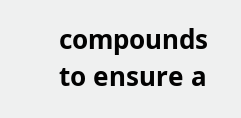compounds to ensure a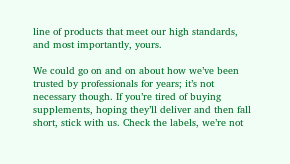line of products that meet our high standards, and most importantly, yours.

We could go on and on about how we’ve been trusted by professionals for years; it’s not necessary though. If you’re tired of buying supplements, hoping they’ll deliver and then fall short, stick with us. Check the labels, we’re not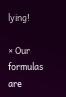lying!

× Our formulas are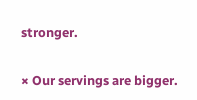stronger.

× Our servings are bigger.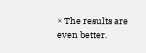× The results are even better.